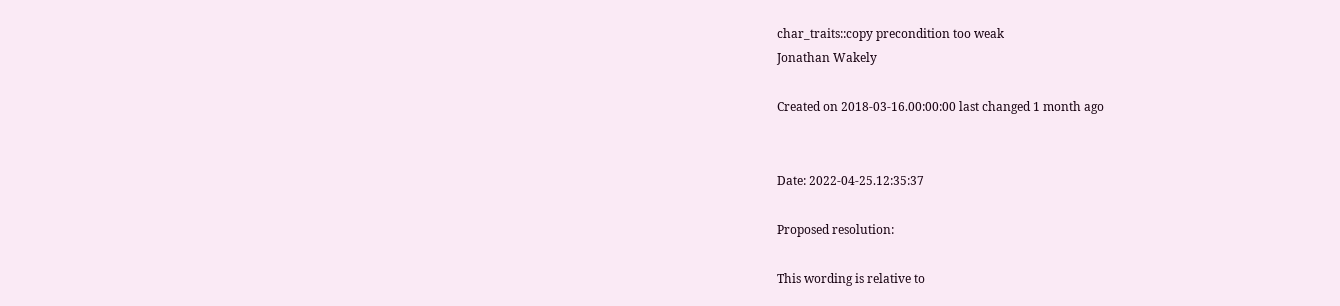char_traits::copy precondition too weak
Jonathan Wakely

Created on 2018-03-16.00:00:00 last changed 1 month ago


Date: 2022-04-25.12:35:37

Proposed resolution:

This wording is relative to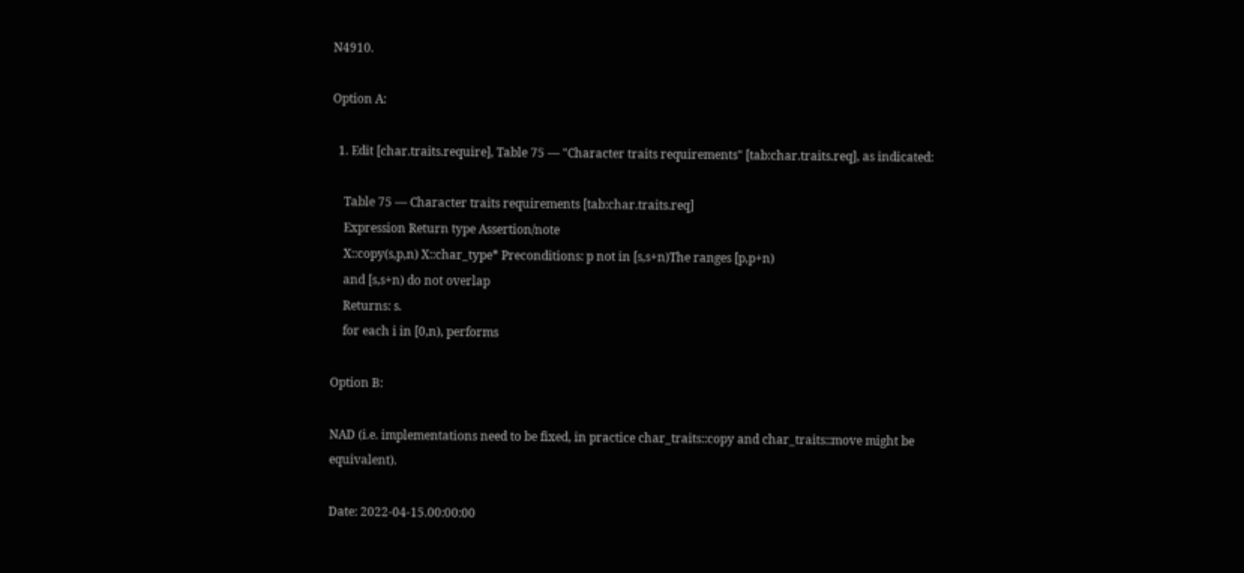N4910.

Option A:

  1. Edit [char.traits.require], Table 75 — "Character traits requirements" [tab:char.traits.req], as indicated:

    Table 75 — Character traits requirements [tab:char.traits.req]
    Expression Return type Assertion/note
    X::copy(s,p,n) X::char_type* Preconditions: p not in [s,s+n)The ranges [p,p+n)
    and [s,s+n) do not overlap
    Returns: s.
    for each i in [0,n), performs

Option B:

NAD (i.e. implementations need to be fixed, in practice char_traits::copy and char_traits::move might be equivalent).

Date: 2022-04-15.00:00:00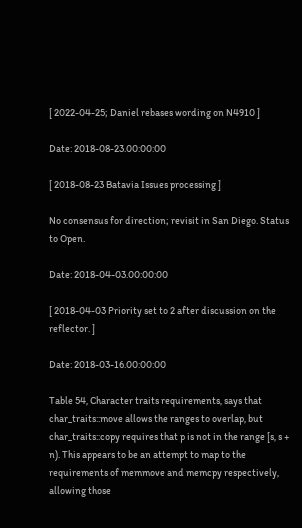[ 2022-04-25; Daniel rebases wording on N4910 ]

Date: 2018-08-23.00:00:00

[ 2018-08-23 Batavia Issues processing ]

No consensus for direction; revisit in San Diego. Status to Open.

Date: 2018-04-03.00:00:00

[ 2018-04-03 Priority set to 2 after discussion on the reflector. ]

Date: 2018-03-16.00:00:00

Table 54, Character traits requirements, says that char_traits::move allows the ranges to overlap, but char_traits::copy requires that p is not in the range [s, s + n). This appears to be an attempt to map to the requirements of memmove and memcpy respectively, allowing those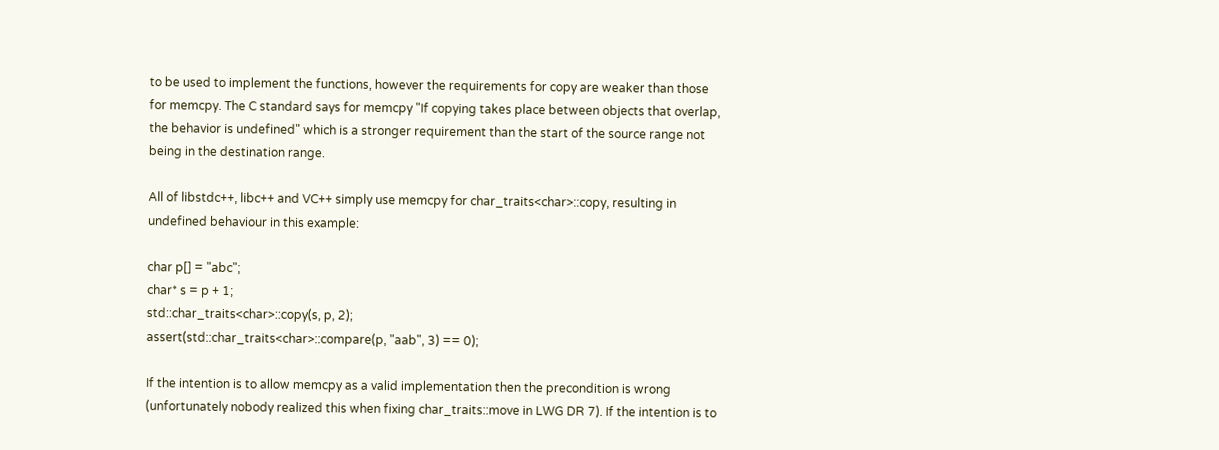to be used to implement the functions, however the requirements for copy are weaker than those for memcpy. The C standard says for memcpy "If copying takes place between objects that overlap, the behavior is undefined" which is a stronger requirement than the start of the source range not being in the destination range.

All of libstdc++, libc++ and VC++ simply use memcpy for char_traits<char>::copy, resulting in undefined behaviour in this example:

char p[] = "abc";
char* s = p + 1;
std::char_traits<char>::copy(s, p, 2);
assert(std::char_traits<char>::compare(p, "aab", 3) == 0);

If the intention is to allow memcpy as a valid implementation then the precondition is wrong (unfortunately nobody realized this when fixing char_traits::move in LWG DR 7). If the intention is to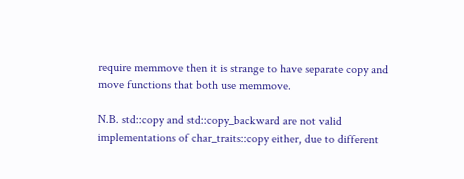require memmove then it is strange to have separate copy and move functions that both use memmove.

N.B. std::copy and std::copy_backward are not valid implementations of char_traits::copy either, due to different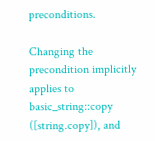preconditions.

Changing the precondition implicitly applies to basic_string::copy ([string.copy]), and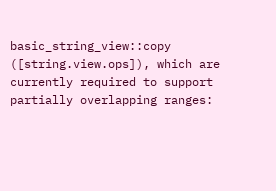basic_string_view::copy ([string.view.ops]), which are currently required to support partially overlapping ranges: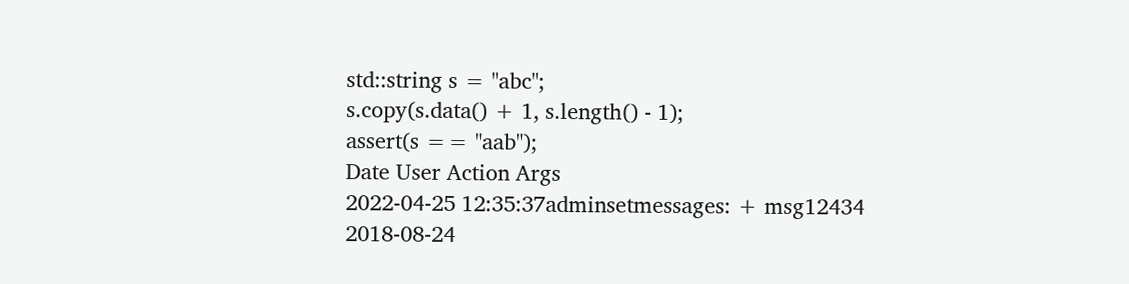std::string s = "abc";
s.copy(s.data() + 1, s.length() - 1);
assert(s == "aab");
Date User Action Args
2022-04-25 12:35:37adminsetmessages: + msg12434
2018-08-24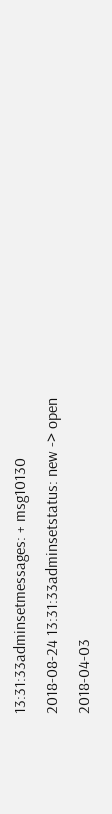13:31:33adminsetmessages: + msg10130
2018-08-24 13:31:33adminsetstatus: new -> open
2018-04-03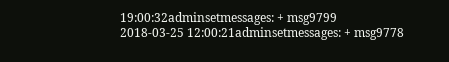19:00:32adminsetmessages: + msg9799
2018-03-25 12:00:21adminsetmessages: + msg9778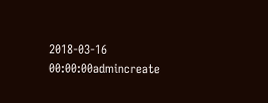2018-03-16 00:00:00admincreate